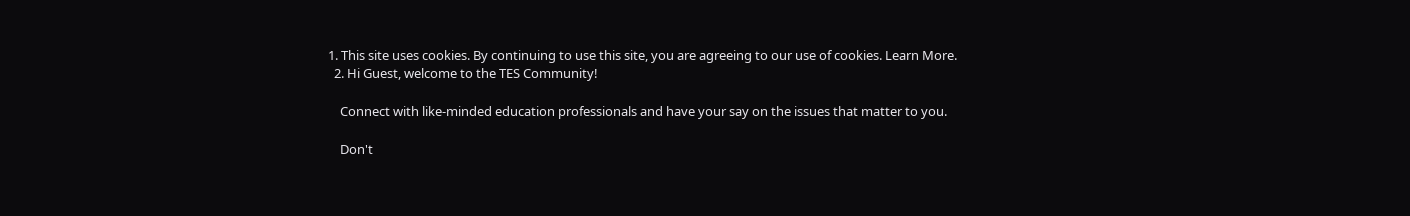1. This site uses cookies. By continuing to use this site, you are agreeing to our use of cookies. Learn More.
  2. Hi Guest, welcome to the TES Community!

    Connect with like-minded education professionals and have your say on the issues that matter to you.

    Don't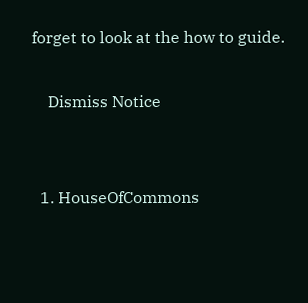forget to look at the how to guide.

    Dismiss Notice


  1. HouseOfCommons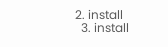2. install
  3. install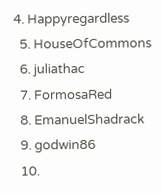4. Happyregardless
  5. HouseOfCommons
  6. juliathac
  7. FormosaRed
  8. EmanuelShadrack
  9. godwin86
  10.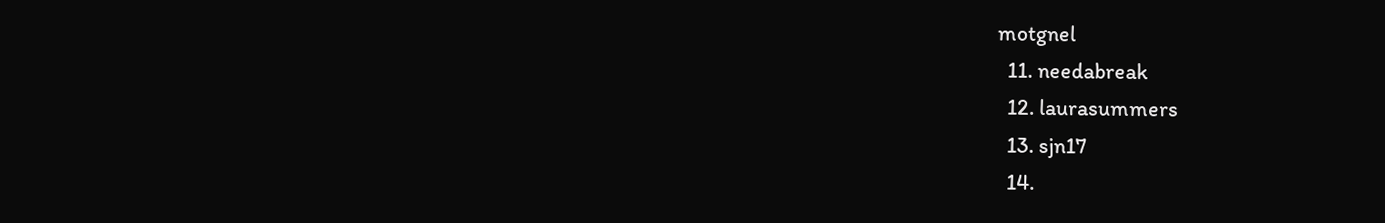motgnel
  11. needabreak
  12. laurasummers
  13. sjn17
  14.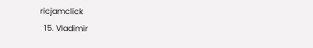ricjamclick
  15. Vladimir